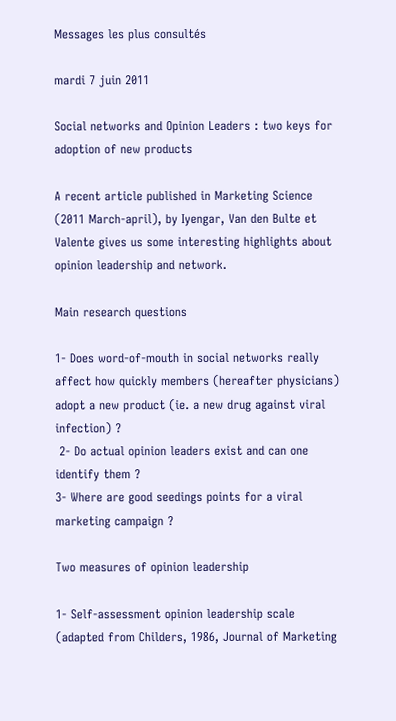Messages les plus consultés

mardi 7 juin 2011

Social networks and Opinion Leaders : two keys for adoption of new products

A recent article published in Marketing Science (2011 March-april), by Iyengar, Van den Bulte et Valente gives us some interesting highlights about opinion leadership and network.

Main research questions

1- Does word-of-mouth in social networks really affect how quickly members (hereafter physicians) adopt a new product (ie. a new drug against viral infection) ?
 2- Do actual opinion leaders exist and can one identify them ?
3- Where are good seedings points for a viral marketing campaign ?

Two measures of opinion leadership

1- Self-assessment opinion leadership scale (adapted from Childers, 1986, Journal of Marketing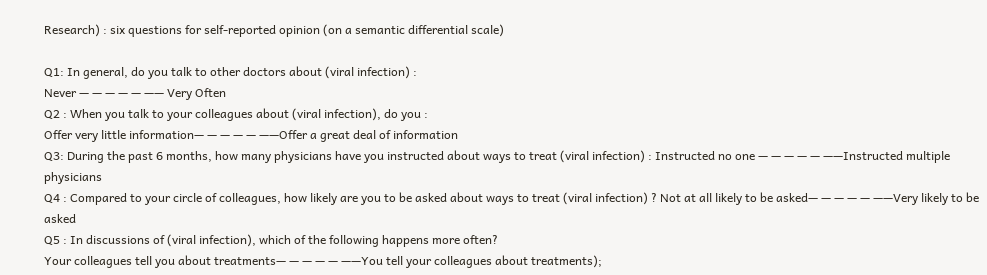Research) : six questions for self-reported opinion (on a semantic differential scale)

Q1: In general, do you talk to other doctors about (viral infection) :
Never — — — — — —— Very Often
Q2 : When you talk to your colleagues about (viral infection), do you :
Offer very little information— — — — — ——Offer a great deal of information
Q3: During the past 6 months, how many physicians have you instructed about ways to treat (viral infection) : Instructed no one — — — — — ——Instructed multiple physicians
Q4 : Compared to your circle of colleagues, how likely are you to be asked about ways to treat (viral infection) ? Not at all likely to be asked— — — — — ——Very likely to be asked
Q5 : In discussions of (viral infection), which of the following happens more often?
Your colleagues tell you about treatments— — — — — ——You tell your colleagues about treatments);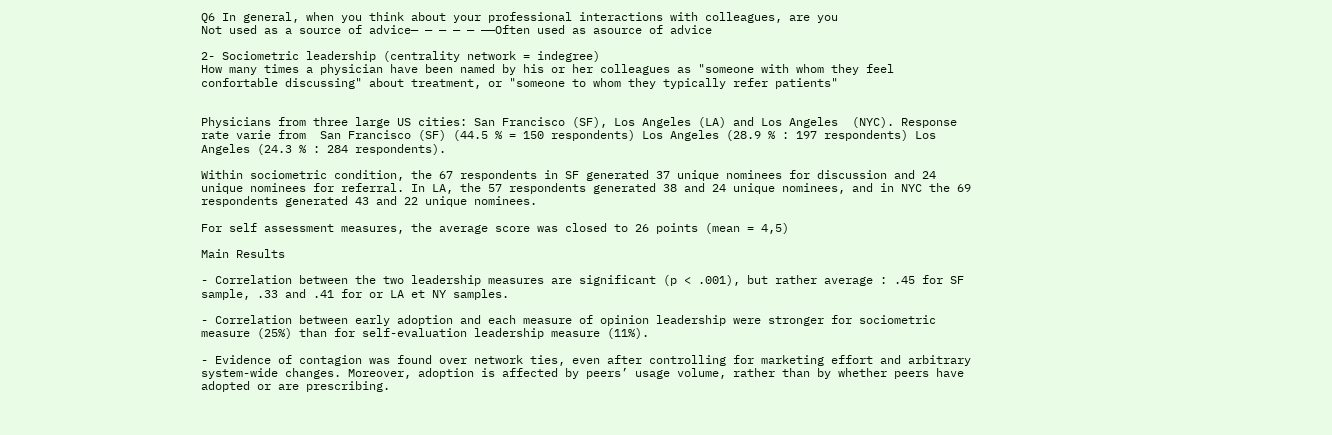Q6 In general, when you think about your professional interactions with colleagues, are you
Not used as a source of advice— — — — — ——Often used as asource of advice

2- Sociometric leadership (centrality network = indegree)
How many times a physician have been named by his or her colleagues as "someone with whom they feel confortable discussing" about treatment, or "someone to whom they typically refer patients"


Physicians from three large US cities: San Francisco (SF), Los Angeles (LA) and Los Angeles  (NYC). Response rate varie from  San Francisco (SF) (44.5 % = 150 respondents) Los Angeles (28.9 % : 197 respondents) Los Angeles (24.3 % : 284 respondents).

Within sociometric condition, the 67 respondents in SF generated 37 unique nominees for discussion and 24 unique nominees for referral. In LA, the 57 respondents generated 38 and 24 unique nominees, and in NYC the 69 respondents generated 43 and 22 unique nominees.

For self assessment measures, the average score was closed to 26 points (mean = 4,5)

Main Results

- Correlation between the two leadership measures are significant (p < .001), but rather average : .45 for SF sample, .33 and .41 for or LA et NY samples.

- Correlation between early adoption and each measure of opinion leadership were stronger for sociometric measure (25%) than for self-evaluation leadership measure (11%).

- Evidence of contagion was found over network ties, even after controlling for marketing effort and arbitrary system-wide changes. Moreover, adoption is affected by peers’ usage volume, rather than by whether peers have adopted or are prescribing.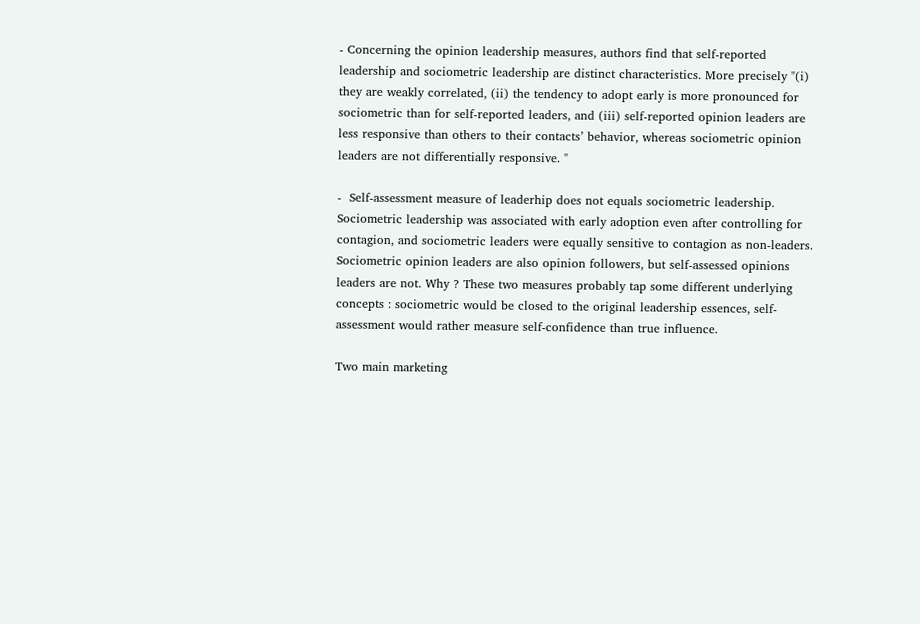- Concerning the opinion leadership measures, authors find that self-reported leadership and sociometric leadership are distinct characteristics. More precisely "(i) they are weakly correlated, (ii) the tendency to adopt early is more pronounced for sociometric than for self-reported leaders, and (iii) self-reported opinion leaders are less responsive than others to their contacts’ behavior, whereas sociometric opinion leaders are not differentially responsive. "

-  Self-assessment measure of leaderhip does not equals sociometric leadership. Sociometric leadership was associated with early adoption even after controlling for contagion, and sociometric leaders were equally sensitive to contagion as non-leaders. Sociometric opinion leaders are also opinion followers, but self-assessed opinions leaders are not. Why ? These two measures probably tap some different underlying concepts : sociometric would be closed to the original leadership essences, self-assessment would rather measure self-confidence than true influence.

Two main marketing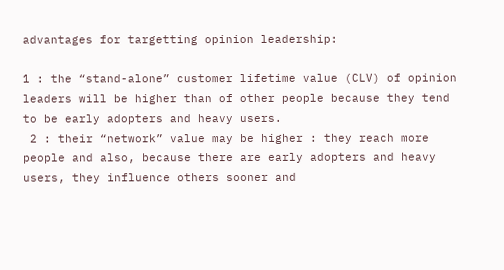advantages for targetting opinion leadership:

1 : the “stand-alone” customer lifetime value (CLV) of opinion leaders will be higher than of other people because they tend to be early adopters and heavy users.
 2 : their “network” value may be higher : they reach more people and also, because there are early adopters and heavy users, they influence others sooner and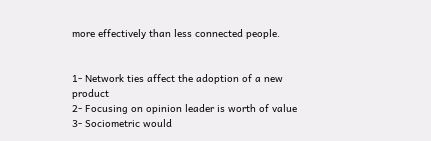more effectively than less connected people.


1- Network ties affect the adoption of a new product
2- Focusing on opinion leader is worth of value
3- Sociometric would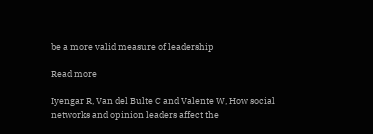be a more valid measure of leadership

Read more

Iyengar R, Van del Bulte C and Valente W, How social networks and opinion leaders affect the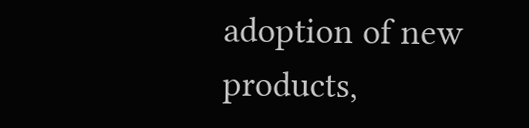adoption of new products,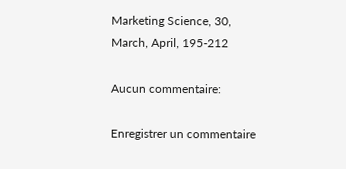Marketing Science, 30, March, April, 195-212

Aucun commentaire:

Enregistrer un commentaire